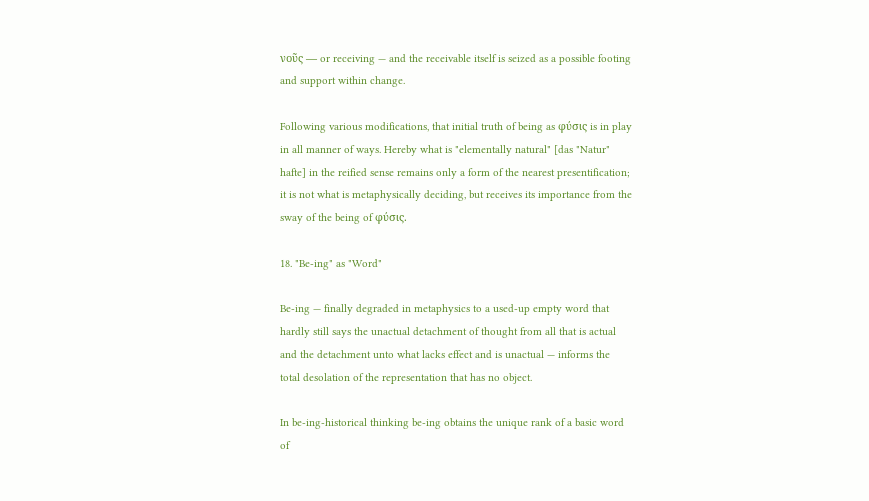νοῦς — or receiving — and the receivable itself is seized as a possible footing and support within change.

Following various modifications, that initial truth of being as φύσις is in play in all manner of ways. Hereby what is "elementally natural" [das "Natur" hafte] in the reified sense remains only a form of the nearest presentification; it is not what is metaphysically deciding, but receives its importance from the sway of the being of φύσις.

18. "Be-ing" as "Word"

Be-ing — finally degraded in metaphysics to a used-up empty word that hardly still says the unactual detachment of thought from all that is actual and the detachment unto what lacks effect and is unactual — informs the total desolation of the representation that has no object.

In be-ing-historical thinking be-ing obtains the unique rank of a basic word of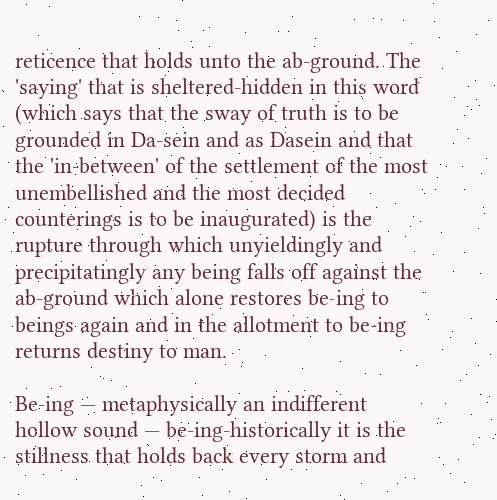reticence that holds unto the ab-ground. The 'saying' that is sheltered-hidden in this word (which says that the sway of truth is to be grounded in Da-sein and as Dasein and that the 'in-between' of the settlement of the most unembellished and the most decided counterings is to be inaugurated) is the rupture through which unyieldingly and precipitatingly any being falls off against the ab-ground which alone restores be-ing to beings again and in the allotment to be-ing returns destiny to man.

Be-ing — metaphysically an indifferent hollow sound — be-ing-historically it is the stillness that holds back every storm and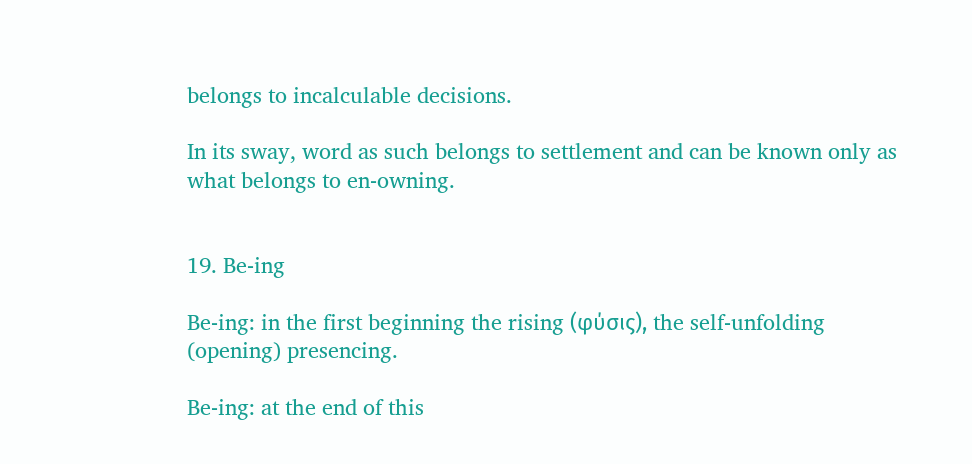belongs to incalculable decisions.

In its sway, word as such belongs to settlement and can be known only as what belongs to en-owning.


19. Be-ing

Be-ing: in the first beginning the rising (φύσις), the self-unfolding (opening) presencing.

Be-ing: at the end of this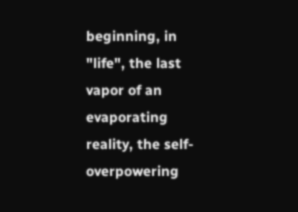beginning, in "life", the last vapor of an evaporating reality, the self-overpowering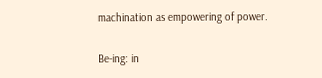machination as empowering of power.

Be-ing: in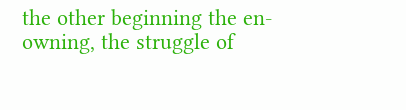the other beginning the en-owning, the struggle of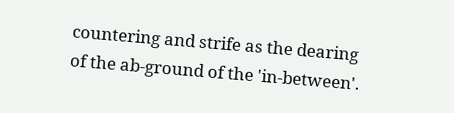countering and strife as the dearing of the ab-ground of the 'in-between'.